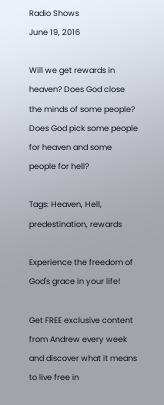Radio Shows
June 19, 2016

Will we get rewards in heaven? Does God close the minds of some people? Does God pick some people for heaven and some people for hell?

Tags: Heaven, Hell, predestination, rewards

Experience the freedom of God's grace in your life!

Get FREE exclusive content from Andrew every week and discover what it means to live free in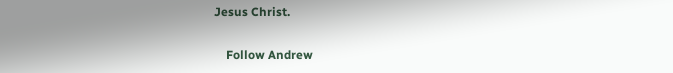Jesus Christ.

    Follow Andrew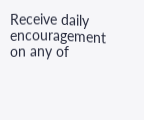Receive daily encouragement on any of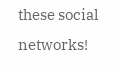these social networks!